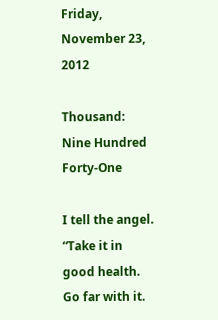Friday, November 23, 2012

Thousand: Nine Hundred Forty-One

I tell the angel. “Take it in good health. Go far with it.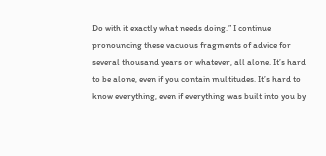Do with it exactly what needs doing.” I continue pronouncing these vacuous fragments of advice for several thousand years or whatever, all alone. It’s hard to be alone, even if you contain multitudes. It’s hard to know everything, even if everything was built into you by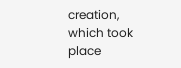creation, which took place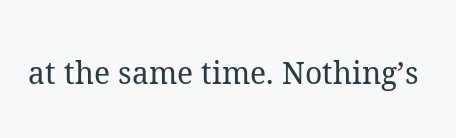at the same time. Nothing’s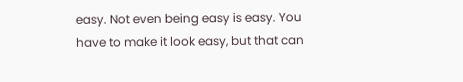easy. Not even being easy is easy. You have to make it look easy, but that can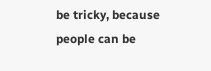be tricky, because people can be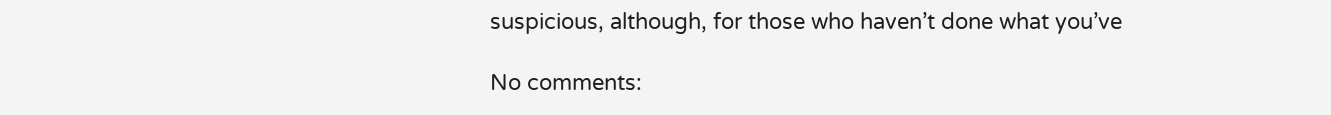suspicious, although, for those who haven’t done what you’ve

No comments: